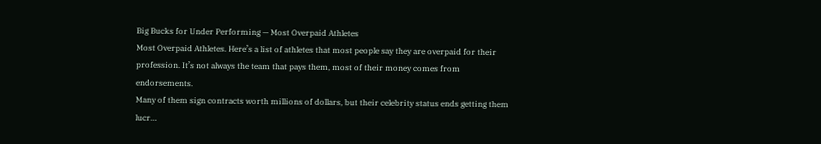Big Bucks for Under Performing — Most Overpaid Athletes
Most Overpaid Athletes. Here’s a list of athletes that most people say they are overpaid for their profession. It’s not always the team that pays them, most of their money comes from endorsements.
Many of them sign contracts worth millions of dollars, but their celebrity status ends getting them lucr…